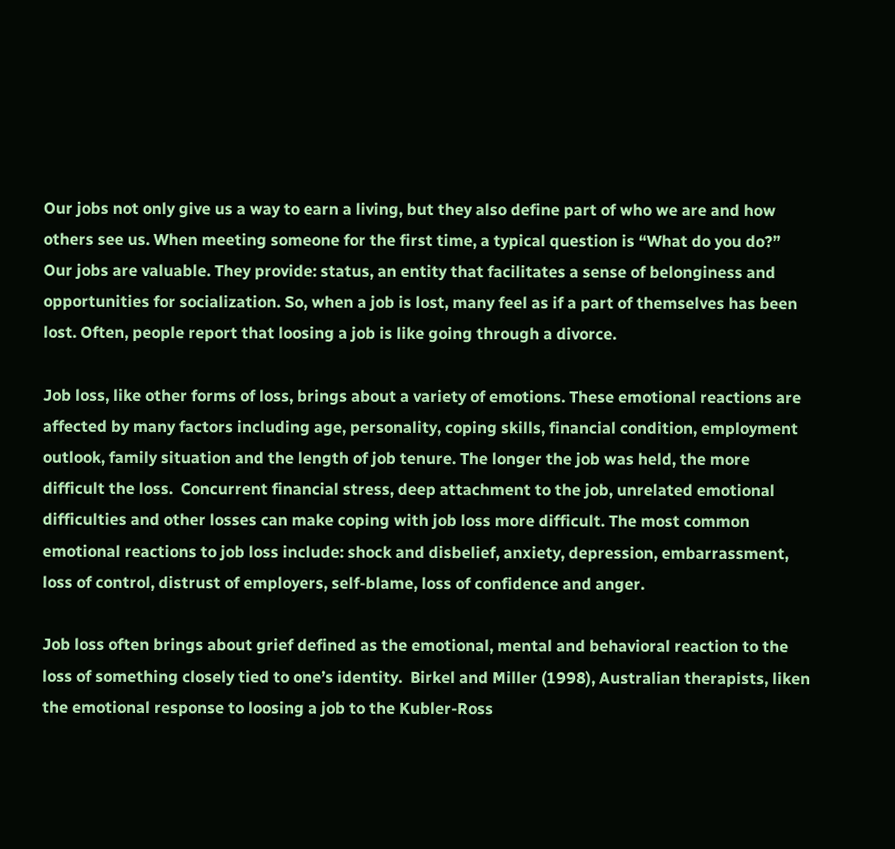Our jobs not only give us a way to earn a living, but they also define part of who we are and how others see us. When meeting someone for the first time, a typical question is “What do you do?” Our jobs are valuable. They provide: status, an entity that facilitates a sense of belonginess and opportunities for socialization. So, when a job is lost, many feel as if a part of themselves has been lost. Often, people report that loosing a job is like going through a divorce.

Job loss, like other forms of loss, brings about a variety of emotions. These emotional reactions are affected by many factors including age, personality, coping skills, financial condition, employment outlook, family situation and the length of job tenure. The longer the job was held, the more difficult the loss.  Concurrent financial stress, deep attachment to the job, unrelated emotional difficulties and other losses can make coping with job loss more difficult. The most common emotional reactions to job loss include: shock and disbelief, anxiety, depression, embarrassment, loss of control, distrust of employers, self-blame, loss of confidence and anger.

Job loss often brings about grief defined as the emotional, mental and behavioral reaction to the loss of something closely tied to one’s identity.  Birkel and Miller (1998), Australian therapists, liken the emotional response to loosing a job to the Kubler-Ross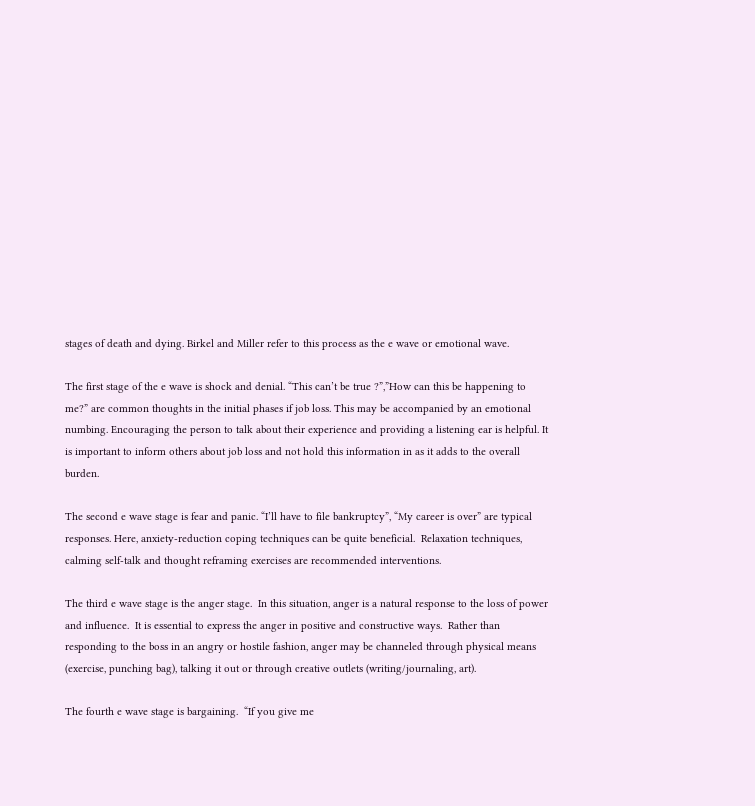stages of death and dying. Birkel and Miller refer to this process as the e wave or emotional wave.

The first stage of the e wave is shock and denial. “This can’t be true ?”,”How can this be happening to me?” are common thoughts in the initial phases if job loss. This may be accompanied by an emotional numbing. Encouraging the person to talk about their experience and providing a listening ear is helpful. It is important to inform others about job loss and not hold this information in as it adds to the overall burden.

The second e wave stage is fear and panic. “I’ll have to file bankruptcy”, “My career is over” are typical responses. Here, anxiety-reduction coping techniques can be quite beneficial.  Relaxation techniques, calming self-talk and thought reframing exercises are recommended interventions.

The third e wave stage is the anger stage.  In this situation, anger is a natural response to the loss of power and influence.  It is essential to express the anger in positive and constructive ways.  Rather than responding to the boss in an angry or hostile fashion, anger may be channeled through physical means (exercise, punching bag), talking it out or through creative outlets (writing/journaling, art).

The fourth e wave stage is bargaining.  “If you give me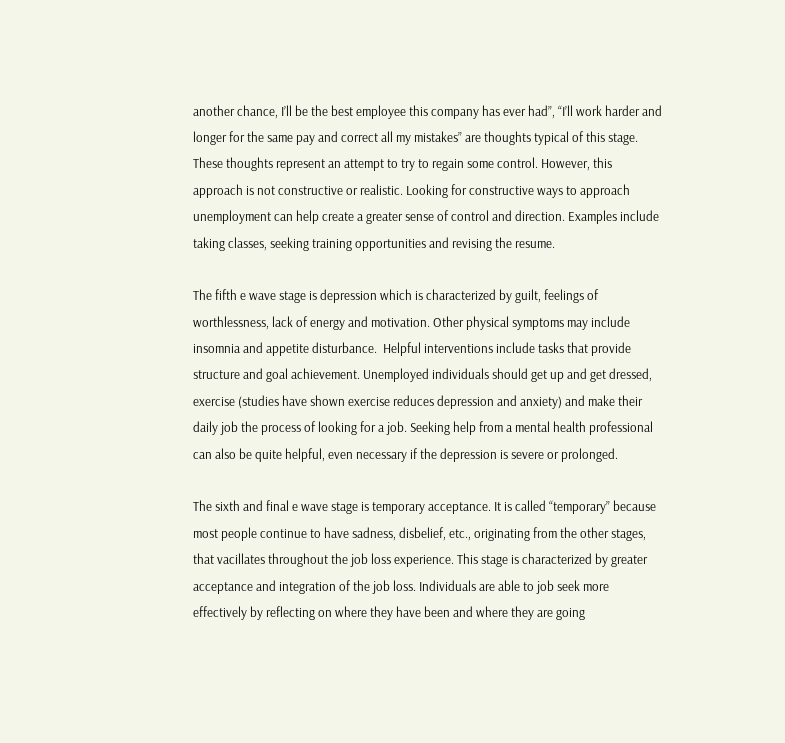another chance, I’ll be the best employee this company has ever had”, “I’ll work harder and longer for the same pay and correct all my mistakes” are thoughts typical of this stage.  These thoughts represent an attempt to try to regain some control. However, this approach is not constructive or realistic. Looking for constructive ways to approach unemployment can help create a greater sense of control and direction. Examples include taking classes, seeking training opportunities and revising the resume.

The fifth e wave stage is depression which is characterized by guilt, feelings of worthlessness, lack of energy and motivation. Other physical symptoms may include insomnia and appetite disturbance.  Helpful interventions include tasks that provide structure and goal achievement. Unemployed individuals should get up and get dressed, exercise (studies have shown exercise reduces depression and anxiety) and make their daily job the process of looking for a job. Seeking help from a mental health professional can also be quite helpful, even necessary if the depression is severe or prolonged.

The sixth and final e wave stage is temporary acceptance. It is called “temporary” because most people continue to have sadness, disbelief, etc., originating from the other stages, that vacillates throughout the job loss experience. This stage is characterized by greater acceptance and integration of the job loss. Individuals are able to job seek more effectively by reflecting on where they have been and where they are going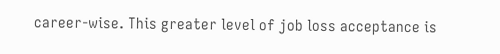career-wise. This greater level of job loss acceptance is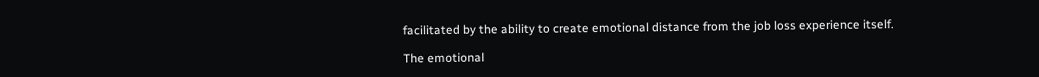facilitated by the ability to create emotional distance from the job loss experience itself.

The emotional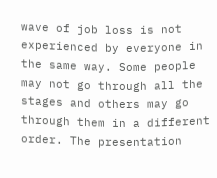wave of job loss is not experienced by everyone in the same way. Some people may not go through all the stages and others may go through them in a different order. The presentation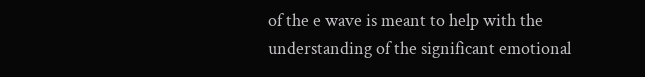of the e wave is meant to help with the understanding of the significant emotional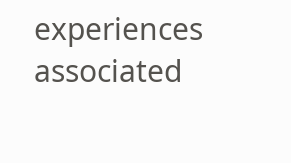experiences associated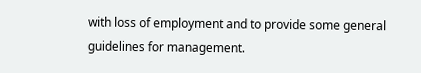with loss of employment and to provide some general guidelines for management.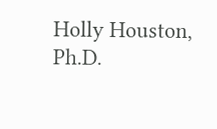Holly Houston, Ph.D.